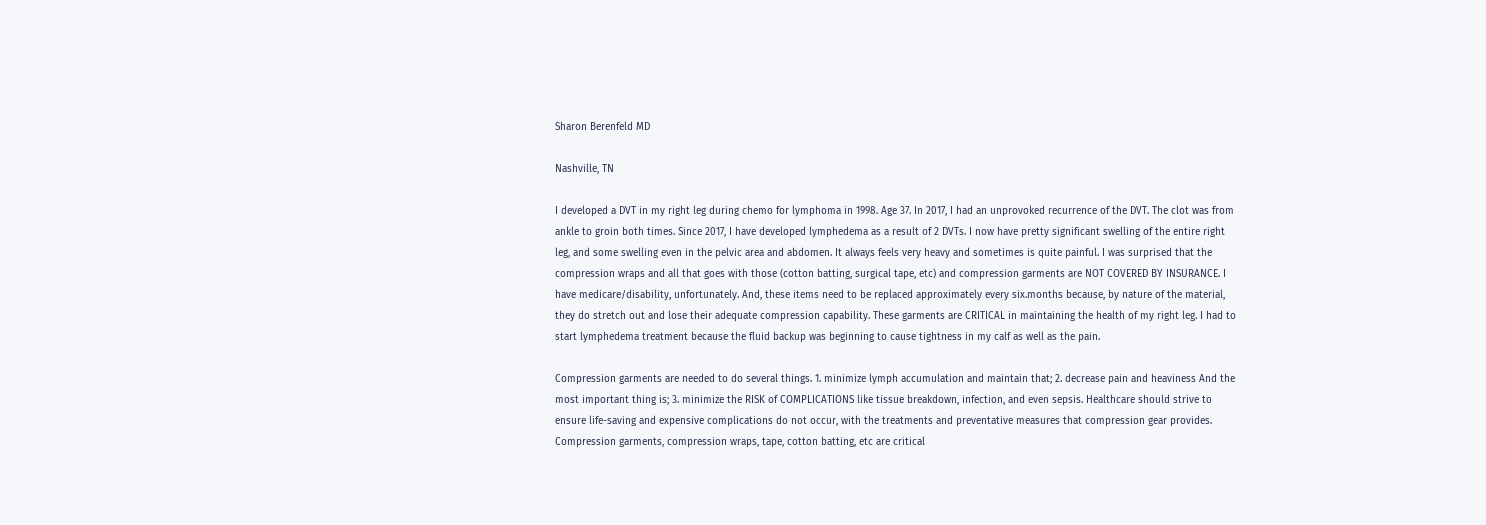Sharon Berenfeld MD

Nashville, TN

I developed a DVT in my right leg during chemo for lymphoma in 1998. Age 37. In 2017, I had an unprovoked recurrence of the DVT. The clot was from ankle to groin both times. Since 2017, I have developed lymphedema as a result of 2 DVTs. I now have pretty significant swelling of the entire right leg, and some swelling even in the pelvic area and abdomen. It always feels very heavy and sometimes is quite painful. I was surprised that the compression wraps and all that goes with those (cotton batting, surgical tape, etc) and compression garments are NOT COVERED BY INSURANCE. I have medicare/disability, unfortunately. And, these items need to be replaced approximately every six.months because, by nature of the material, they do stretch out and lose their adequate compression capability. These garments are CRITICAL in maintaining the health of my right leg. I had to start lymphedema treatment because the fluid backup was beginning to cause tightness in my calf as well as the pain.

Compression garments are needed to do several things. 1. minimize lymph accumulation and maintain that; 2. decrease pain and heaviness And the most important thing is; 3. minimize the RISK of COMPLICATIONS like tissue breakdown, infection, and even sepsis. Healthcare should strive to ensure life-saving and expensive complications do not occur, with the treatments and preventative measures that compression gear provides. Compression garments, compression wraps, tape, cotton batting, etc are critical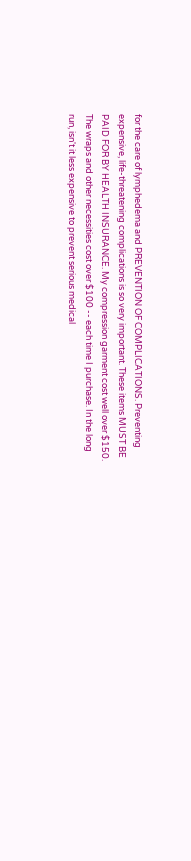for the care of lymphedema and PREVENTION OF COMPLICATIONS. Preventing expensive, life-threatening complications is so very important. These items MUST BE PAID FOR BY HEALTH INSURANCE. My compression garment cost well over $150. The wraps and other necessities cost over $100 -- each time I purchase. In the long run, isn't it less expensive to prevent serious medical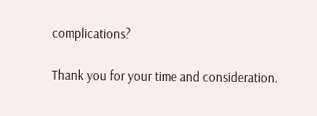complications?

Thank you for your time and consideration.